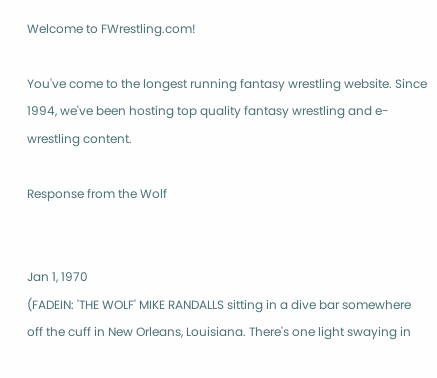Welcome to FWrestling.com!

You've come to the longest running fantasy wrestling website. Since 1994, we've been hosting top quality fantasy wrestling and e-wrestling content.

Response from the Wolf


Jan 1, 1970
(FADEIN: 'THE WOLF' MIKE RANDALLS sitting in a dive bar somewhere off the cuff in New Orleans, Louisiana. There's one light swaying in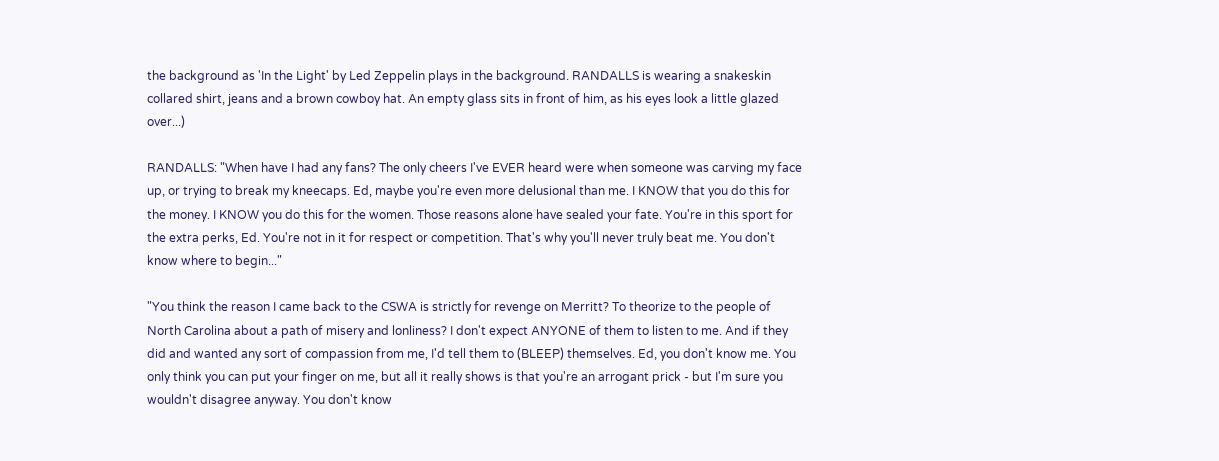the background as 'In the Light' by Led Zeppelin plays in the background. RANDALLS is wearing a snakeskin collared shirt, jeans and a brown cowboy hat. An empty glass sits in front of him, as his eyes look a little glazed over...)

RANDALLS: "When have I had any fans? The only cheers I've EVER heard were when someone was carving my face up, or trying to break my kneecaps. Ed, maybe you're even more delusional than me. I KNOW that you do this for the money. I KNOW you do this for the women. Those reasons alone have sealed your fate. You're in this sport for the extra perks, Ed. You're not in it for respect or competition. That's why you'll never truly beat me. You don't know where to begin..."

"You think the reason I came back to the CSWA is strictly for revenge on Merritt? To theorize to the people of North Carolina about a path of misery and lonliness? I don't expect ANYONE of them to listen to me. And if they did and wanted any sort of compassion from me, I'd tell them to (BLEEP) themselves. Ed, you don't know me. You only think you can put your finger on me, but all it really shows is that you're an arrogant prick - but I'm sure you wouldn't disagree anyway. You don't know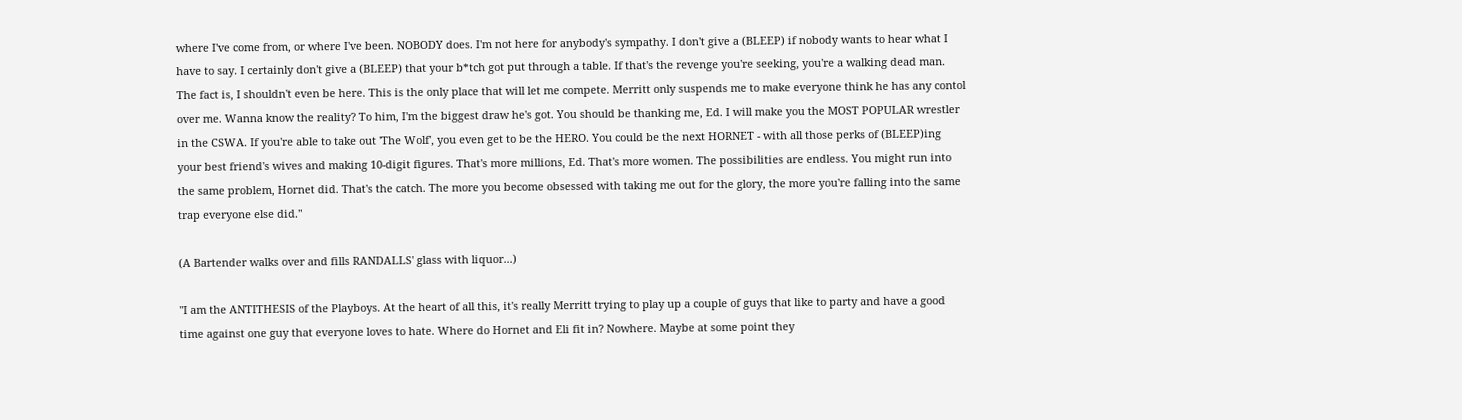where I've come from, or where I've been. NOBODY does. I'm not here for anybody's sympathy. I don't give a (BLEEP) if nobody wants to hear what I have to say. I certainly don't give a (BLEEP) that your b*tch got put through a table. If that's the revenge you're seeking, you're a walking dead man. The fact is, I shouldn't even be here. This is the only place that will let me compete. Merritt only suspends me to make everyone think he has any contol over me. Wanna know the reality? To him, I'm the biggest draw he's got. You should be thanking me, Ed. I will make you the MOST POPULAR wrestler in the CSWA. If you're able to take out 'The Wolf', you even get to be the HERO. You could be the next HORNET - with all those perks of (BLEEP)ing your best friend's wives and making 10-digit figures. That's more millions, Ed. That's more women. The possibilities are endless. You might run into the same problem, Hornet did. That's the catch. The more you become obsessed with taking me out for the glory, the more you're falling into the same trap everyone else did."

(A Bartender walks over and fills RANDALLS' glass with liquor...)

"I am the ANTITHESIS of the Playboys. At the heart of all this, it's really Merritt trying to play up a couple of guys that like to party and have a good time against one guy that everyone loves to hate. Where do Hornet and Eli fit in? Nowhere. Maybe at some point they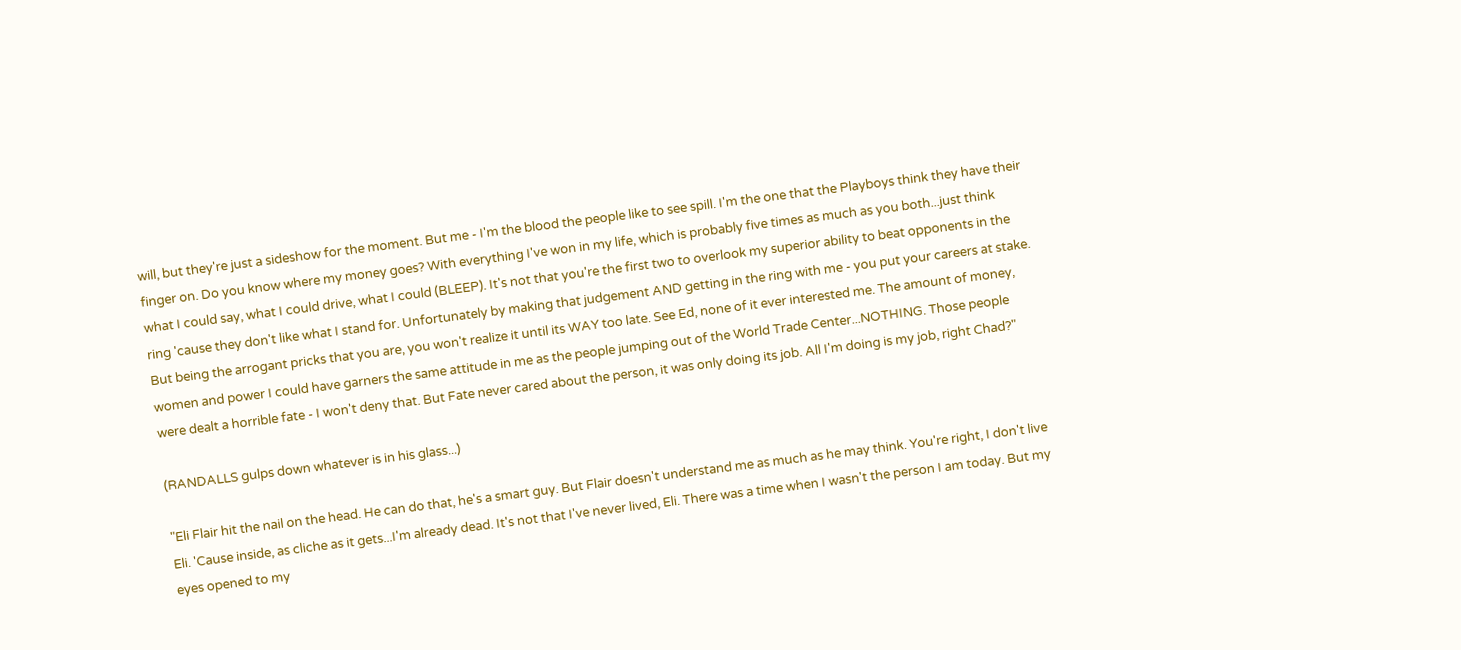will, but they're just a sideshow for the moment. But me - I'm the blood the people like to see spill. I'm the one that the Playboys think they have their finger on. Do you know where my money goes? With everything I've won in my life, which is probably five times as much as you both...just think what I could say, what I could drive, what I could (BLEEP). It's not that you're the first two to overlook my superior ability to beat opponents in the ring 'cause they don't like what I stand for. Unfortunately by making that judgement AND getting in the ring with me - you put your careers at stake. But being the arrogant pricks that you are, you won't realize it until its WAY too late. See Ed, none of it ever interested me. The amount of money, women and power I could have garners the same attitude in me as the people jumping out of the World Trade Center...NOTHING. Those people were dealt a horrible fate - I won't deny that. But Fate never cared about the person, it was only doing its job. All I'm doing is my job, right Chad?"

(RANDALLS gulps down whatever is in his glass...)

"Eli Flair hit the nail on the head. He can do that, he's a smart guy. But Flair doesn't understand me as much as he may think. You're right, I don't live Eli. 'Cause inside, as cliche as it gets...I'm already dead. It's not that I've never lived, Eli. There was a time when I wasn't the person I am today. But my eyes opened to my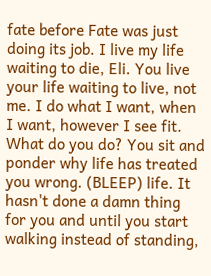fate before Fate was just doing its job. I live my life waiting to die, Eli. You live your life waiting to live, not me. I do what I want, when I want, however I see fit. What do you do? You sit and ponder why life has treated you wrong. (BLEEP) life. It hasn't done a damn thing for you and until you start walking instead of standing,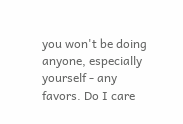you won't be doing anyone, especially yourself - any favors. Do I care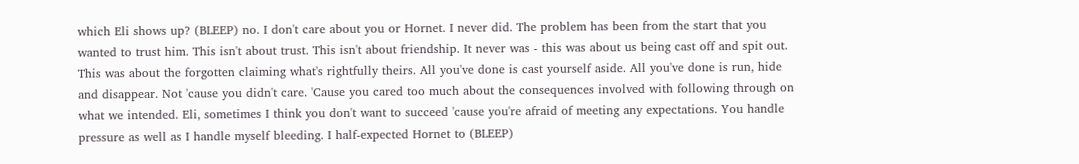which Eli shows up? (BLEEP) no. I don't care about you or Hornet. I never did. The problem has been from the start that you wanted to trust him. This isn't about trust. This isn't about friendship. It never was - this was about us being cast off and spit out. This was about the forgotten claiming what's rightfully theirs. All you've done is cast yourself aside. All you've done is run, hide and disappear. Not 'cause you didn't care. 'Cause you cared too much about the consequences involved with following through on what we intended. Eli, sometimes I think you don't want to succeed 'cause you're afraid of meeting any expectations. You handle pressure as well as I handle myself bleeding. I half-expected Hornet to (BLEEP)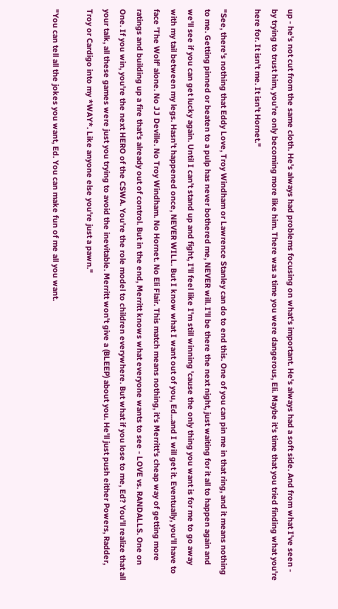up - he's not cut from the same cloth. He's always had problems focusing on what's important. He's always had a soft side. And from what I've seen - by trying to trust him, you're only becoming more like him. There was a time you were dangerous, Eli. Maybe it's time that you tried finding what you're here for. It isn't me. It isn't Hornet."

"See, there's nothing that Eddy Love, Troy Windham or Lawrence Stanley can do to end this. One of you can pin me in that ring, and it means nothing to me. Getting pinned or beaten to a pulp has never bothered me, NEVER will. I'll be there the next night, just waiting for it all to happen again and we'll see if you can get lucky again. Until I can't stand up and fight, I'll feel like I'm still winning 'cause the only thing you want is for me to go away with my tail between my legs. Hasn't happened once, NEVER WILL. But I know what I want out of you, Ed...and I will get it. Eventually, you'll have to face 'The Wolf' alone. No JJ Deville. No Troy Windham. No Hornet. No Eli Flair. This match means nothing, it's Merritt's cheap way of getting more ratings and building up a fire that's already out of control. But in the end, Merritt knows what everyone wants to see - LOVE vs. RANDALLS. One on One. If you win, you're the next HERO of the CSWA. You're the role model to children everywhere. But what if you lose to me, Ed? You'll realize that all your talk, all these games were just you trying to avoid the inevitable. Merritt won't give a (BLEEP) about you. He'll just push either Powers, Radder, Troy or Cardigo into my *WAY*. Like anyone else you're just a pawn."

"You can tell all the jokes you want, Ed. You can make fun of me all you want.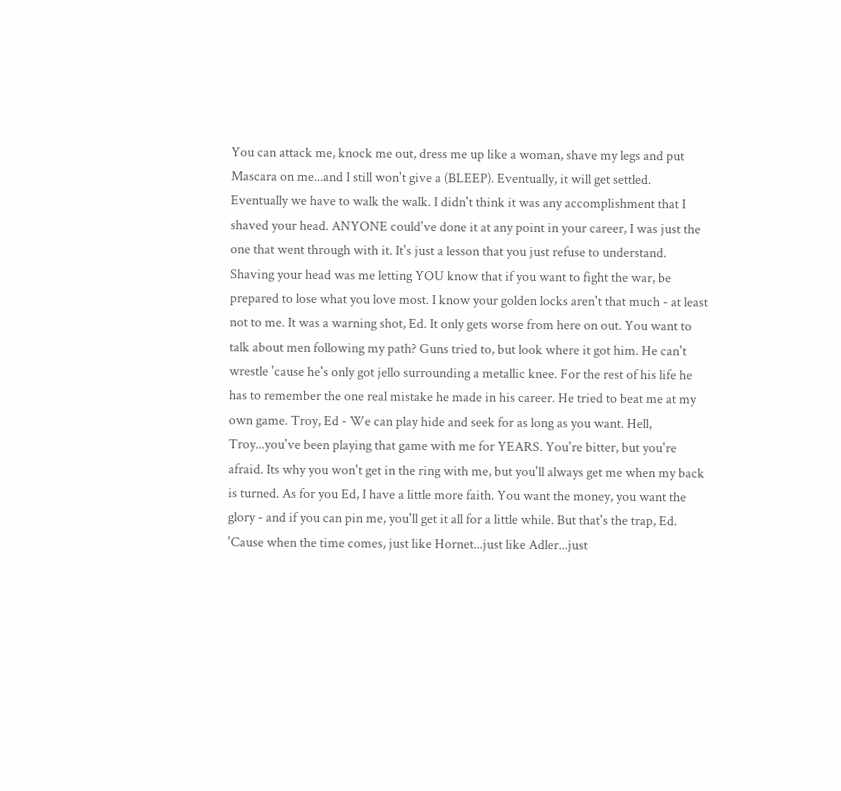You can attack me, knock me out, dress me up like a woman, shave my legs and put Mascara on me...and I still won't give a (BLEEP). Eventually, it will get settled. Eventually we have to walk the walk. I didn't think it was any accomplishment that I shaved your head. ANYONE could've done it at any point in your career, I was just the one that went through with it. It's just a lesson that you just refuse to understand. Shaving your head was me letting YOU know that if you want to fight the war, be prepared to lose what you love most. I know your golden locks aren't that much - at least not to me. It was a warning shot, Ed. It only gets worse from here on out. You want to talk about men following my path? Guns tried to, but look where it got him. He can't wrestle 'cause he's only got jello surrounding a metallic knee. For the rest of his life he has to remember the one real mistake he made in his career. He tried to beat me at my own game. Troy, Ed - We can play hide and seek for as long as you want. Hell, Troy...you've been playing that game with me for YEARS. You're bitter, but you're afraid. Its why you won't get in the ring with me, but you'll always get me when my back is turned. As for you Ed, I have a little more faith. You want the money, you want the glory - and if you can pin me, you'll get it all for a little while. But that's the trap, Ed. 'Cause when the time comes, just like Hornet...just like Adler...just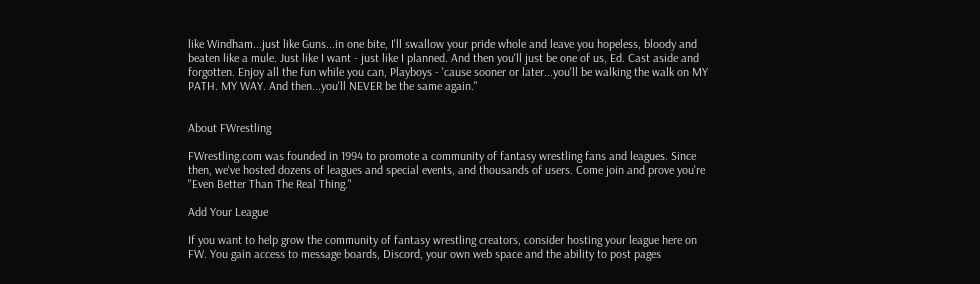like Windham...just like Guns...in one bite, I'll swallow your pride whole and leave you hopeless, bloody and beaten like a mule. Just like I want - just like I planned. And then you'll just be one of us, Ed. Cast aside and forgotten. Enjoy all the fun while you can, Playboys - 'cause sooner or later...you'll be walking the walk on MY PATH. MY WAY. And then...you'll NEVER be the same again."


About FWrestling

FWrestling.com was founded in 1994 to promote a community of fantasy wrestling fans and leagues. Since then, we've hosted dozens of leagues and special events, and thousands of users. Come join and prove you're "Even Better Than The Real Thing."

Add Your League

If you want to help grow the community of fantasy wrestling creators, consider hosting your league here on FW. You gain access to message boards, Discord, your own web space and the ability to post pages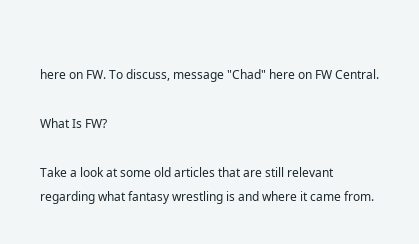here on FW. To discuss, message "Chad" here on FW Central.

What Is FW?

Take a look at some old articles that are still relevant regarding what fantasy wrestling is and where it came from.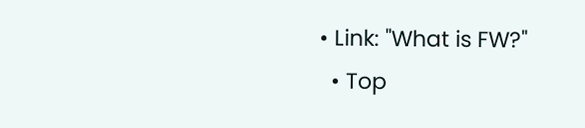• Link: "What is FW?"
  • Top